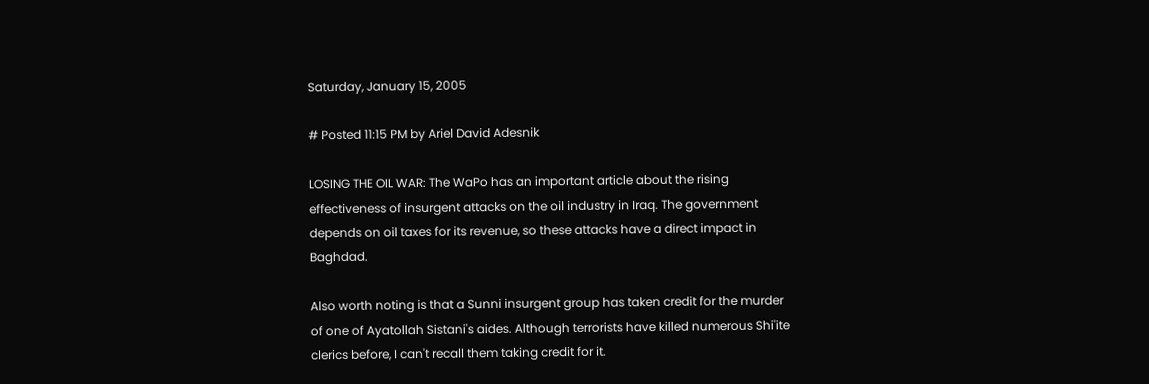Saturday, January 15, 2005

# Posted 11:15 PM by Ariel David Adesnik

LOSING THE OIL WAR: The WaPo has an important article about the rising effectiveness of insurgent attacks on the oil industry in Iraq. The government depends on oil taxes for its revenue, so these attacks have a direct impact in Baghdad.

Also worth noting is that a Sunni insurgent group has taken credit for the murder of one of Ayatollah Sistani's aides. Although terrorists have killed numerous Shi'ite clerics before, I can't recall them taking credit for it.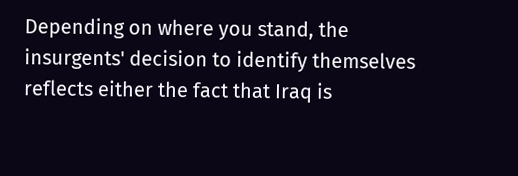Depending on where you stand, the insurgents' decision to identify themselves reflects either the fact that Iraq is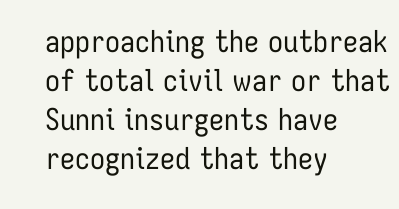approaching the outbreak of total civil war or that Sunni insurgents have recognized that they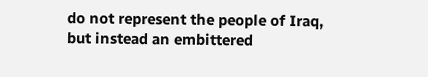do not represent the people of Iraq, but instead an embittered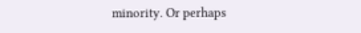minority. Or perhaps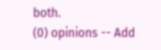both.
(0) opinions -- Add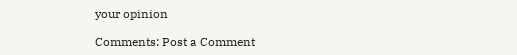your opinion

Comments: Post a Comment